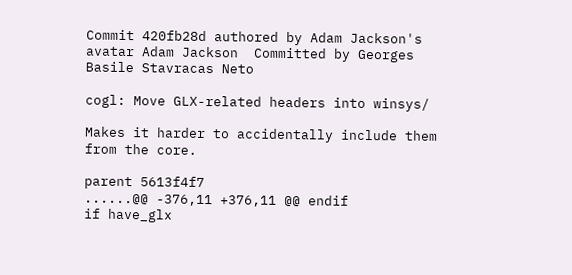Commit 420fb28d authored by Adam Jackson's avatar Adam Jackson  Committed by Georges Basile Stavracas Neto

cogl: Move GLX-related headers into winsys/

Makes it harder to accidentally include them from the core.

parent 5613f4f7
......@@ -376,11 +376,11 @@ endif
if have_glx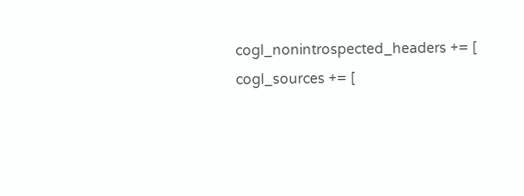cogl_nonintrospected_headers += [
cogl_sources += [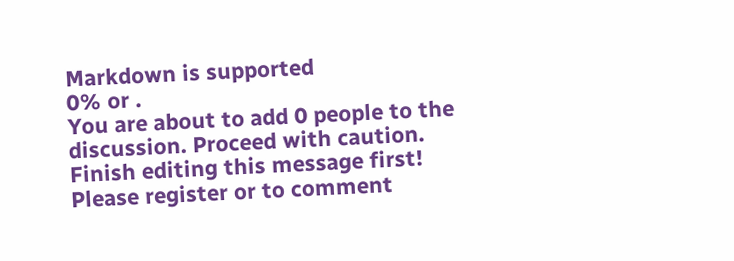Markdown is supported
0% or .
You are about to add 0 people to the discussion. Proceed with caution.
Finish editing this message first!
Please register or to comment